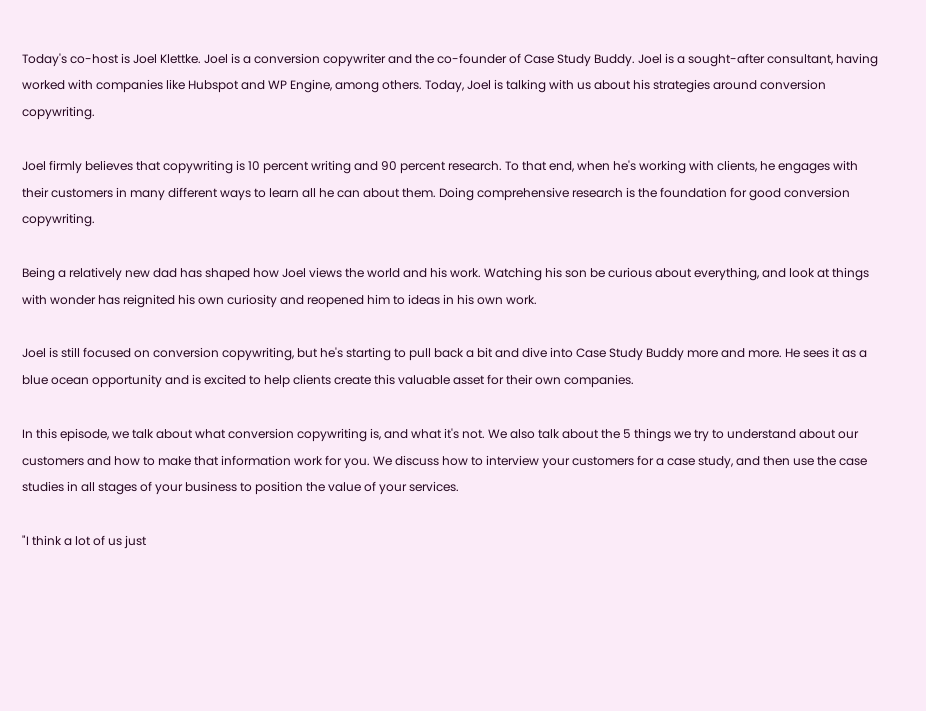Today's co-host is Joel Klettke. Joel is a conversion copywriter and the co-founder of Case Study Buddy. Joel is a sought-after consultant, having worked with companies like Hubspot and WP Engine, among others. Today, Joel is talking with us about his strategies around conversion copywriting.

Joel firmly believes that copywriting is 10 percent writing and 90 percent research. To that end, when he's working with clients, he engages with their customers in many different ways to learn all he can about them. Doing comprehensive research is the foundation for good conversion copywriting.

Being a relatively new dad has shaped how Joel views the world and his work. Watching his son be curious about everything, and look at things with wonder has reignited his own curiosity and reopened him to ideas in his own work.

Joel is still focused on conversion copywriting, but he's starting to pull back a bit and dive into Case Study Buddy more and more. He sees it as a blue ocean opportunity and is excited to help clients create this valuable asset for their own companies.

In this episode, we talk about what conversion copywriting is, and what it's not. We also talk about the 5 things we try to understand about our customers and how to make that information work for you. We discuss how to interview your customers for a case study, and then use the case studies in all stages of your business to position the value of your services.

"I think a lot of us just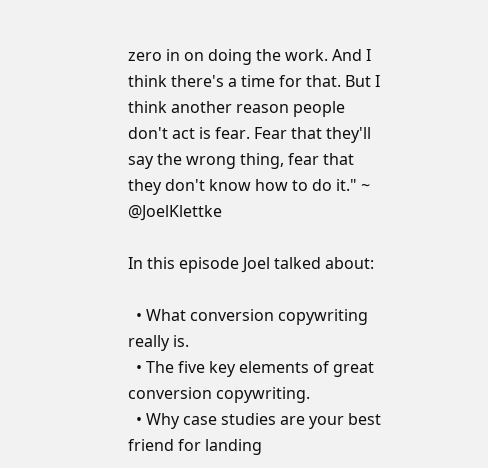zero in on doing the work. And I think there's a time for that. But I think another reason people don't act is fear. Fear that they'll say the wrong thing, fear that they don't know how to do it." ~ @JoelKlettke

In this episode Joel talked about:

  • What conversion copywriting really is.
  • The five key elements of great conversion copywriting.
  • Why case studies are your best friend for landing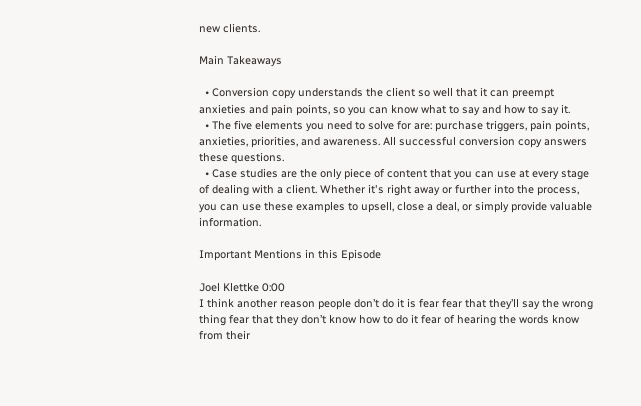new clients.

Main Takeaways

  • Conversion copy understands the client so well that it can preempt anxieties and pain points, so you can know what to say and how to say it.
  • The five elements you need to solve for are: purchase triggers, pain points, anxieties, priorities, and awareness. All successful conversion copy answers these questions.
  • Case studies are the only piece of content that you can use at every stage of dealing with a client. Whether it's right away or further into the process, you can use these examples to upsell, close a deal, or simply provide valuable information.

Important Mentions in this Episode

Joel Klettke 0:00
I think another reason people don’t do it is fear fear that they’ll say the wrong thing fear that they don’t know how to do it fear of hearing the words know from their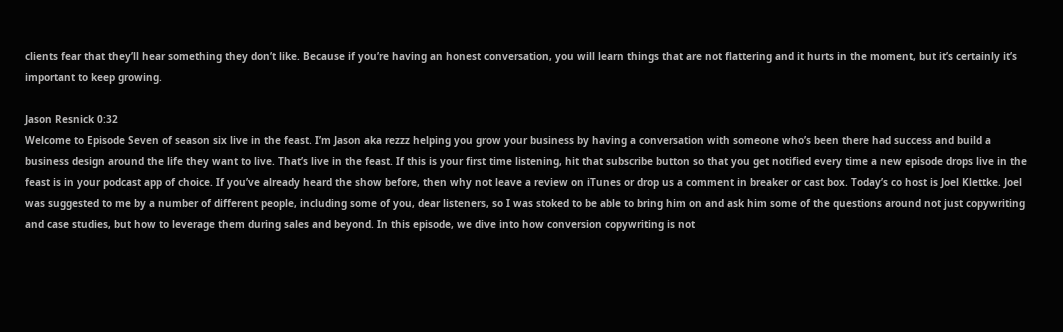clients fear that they’ll hear something they don’t like. Because if you’re having an honest conversation, you will learn things that are not flattering and it hurts in the moment, but it’s certainly it’s important to keep growing.

Jason Resnick 0:32
Welcome to Episode Seven of season six live in the feast. I’m Jason aka rezzz helping you grow your business by having a conversation with someone who’s been there had success and build a business design around the life they want to live. That’s live in the feast. If this is your first time listening, hit that subscribe button so that you get notified every time a new episode drops live in the feast is in your podcast app of choice. If you’ve already heard the show before, then why not leave a review on iTunes or drop us a comment in breaker or cast box. Today’s co host is Joel Klettke. Joel was suggested to me by a number of different people, including some of you, dear listeners, so I was stoked to be able to bring him on and ask him some of the questions around not just copywriting and case studies, but how to leverage them during sales and beyond. In this episode, we dive into how conversion copywriting is not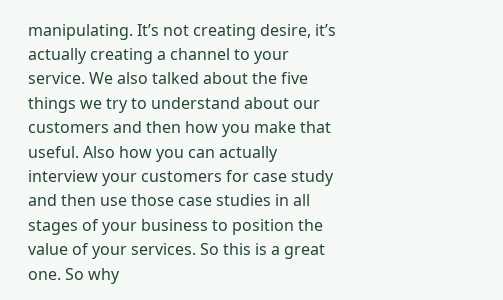manipulating. It’s not creating desire, it’s actually creating a channel to your service. We also talked about the five things we try to understand about our customers and then how you make that useful. Also how you can actually interview your customers for case study and then use those case studies in all stages of your business to position the value of your services. So this is a great one. So why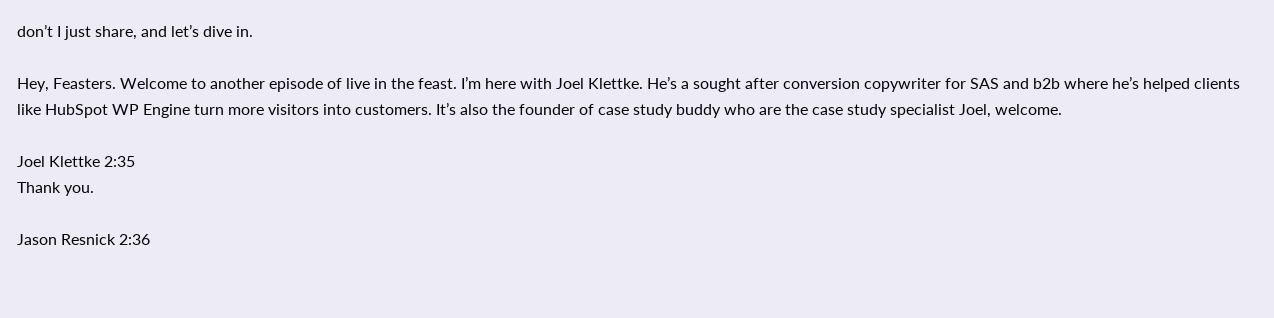don’t I just share, and let’s dive in.

Hey, Feasters. Welcome to another episode of live in the feast. I’m here with Joel Klettke. He’s a sought after conversion copywriter for SAS and b2b where he’s helped clients like HubSpot WP Engine turn more visitors into customers. It’s also the founder of case study buddy who are the case study specialist Joel, welcome.

Joel Klettke 2:35
Thank you.

Jason Resnick 2:36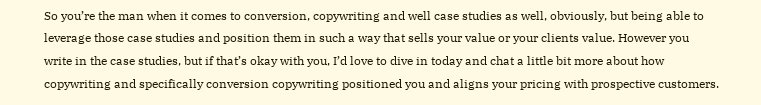So you’re the man when it comes to conversion, copywriting and well case studies as well, obviously, but being able to leverage those case studies and position them in such a way that sells your value or your clients value. However you write in the case studies, but if that’s okay with you, I’d love to dive in today and chat a little bit more about how copywriting and specifically conversion copywriting positioned you and aligns your pricing with prospective customers.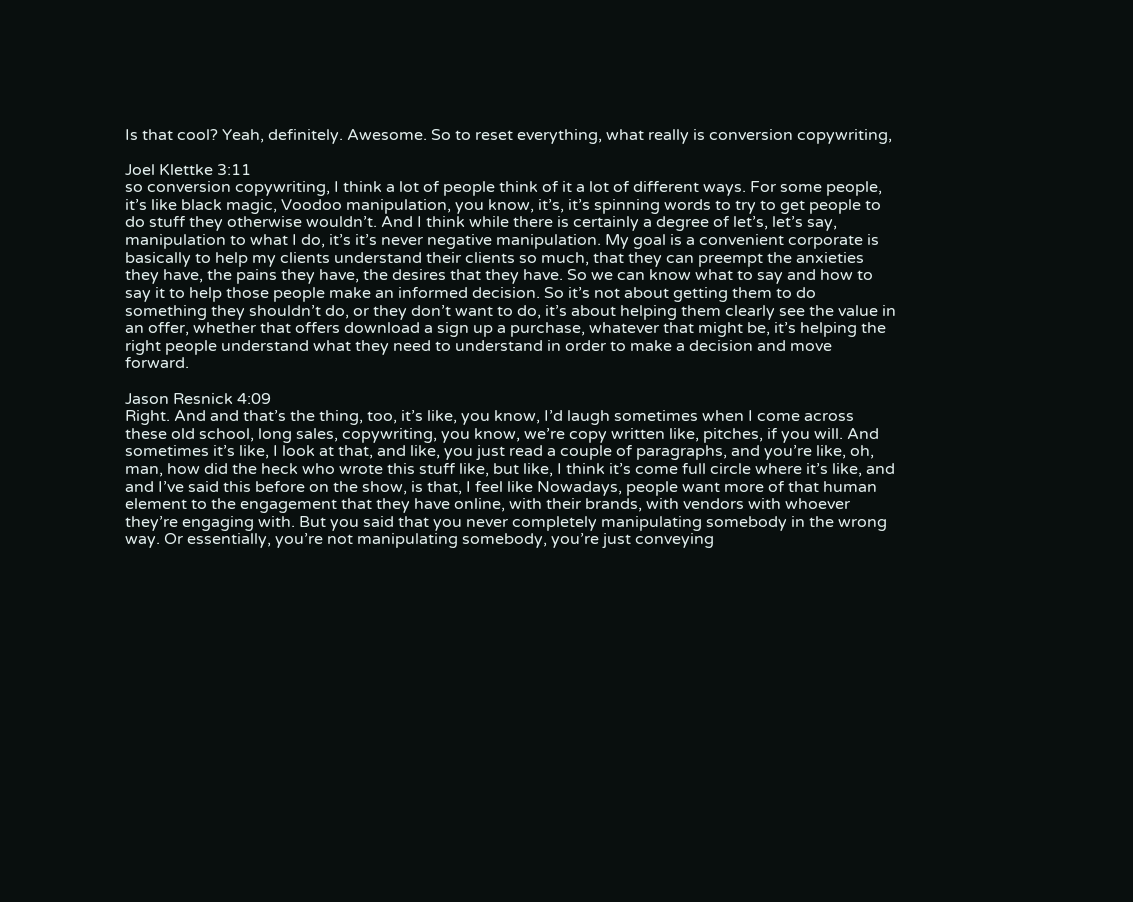Is that cool? Yeah, definitely. Awesome. So to reset everything, what really is conversion copywriting,

Joel Klettke 3:11
so conversion copywriting, I think a lot of people think of it a lot of different ways. For some people, it’s like black magic, Voodoo manipulation, you know, it’s, it’s spinning words to try to get people to do stuff they otherwise wouldn’t. And I think while there is certainly a degree of let’s, let’s say, manipulation to what I do, it’s it’s never negative manipulation. My goal is a convenient corporate is basically to help my clients understand their clients so much, that they can preempt the anxieties they have, the pains they have, the desires that they have. So we can know what to say and how to say it to help those people make an informed decision. So it’s not about getting them to do something they shouldn’t do, or they don’t want to do, it’s about helping them clearly see the value in an offer, whether that offers download a sign up a purchase, whatever that might be, it’s helping the right people understand what they need to understand in order to make a decision and move forward.

Jason Resnick 4:09
Right. And and that’s the thing, too, it’s like, you know, I’d laugh sometimes when I come across these old school, long sales, copywriting, you know, we’re copy written like, pitches, if you will. And sometimes it’s like, I look at that, and like, you just read a couple of paragraphs, and you’re like, oh, man, how did the heck who wrote this stuff like, but like, I think it’s come full circle where it’s like, and and I’ve said this before on the show, is that, I feel like Nowadays, people want more of that human element to the engagement that they have online, with their brands, with vendors with whoever they’re engaging with. But you said that you never completely manipulating somebody in the wrong way. Or essentially, you’re not manipulating somebody, you’re just conveying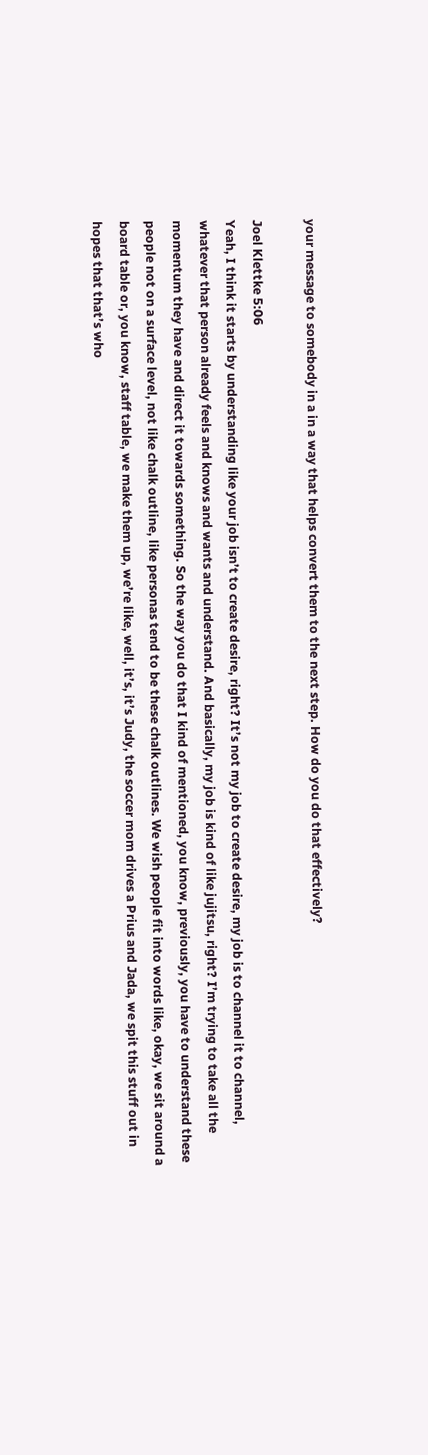your message to somebody in a in a way that helps convert them to the next step. How do you do that effectively?

Joel Klettke 5:06
Yeah, I think it starts by understanding like your job isn’t to create desire, right? It’s not my job to create desire, my job is to channel it to channel, whatever that person already feels and knows and wants and understand. And basically, my job is kind of like jujitsu, right? I’m trying to take all the momentum they have and direct it towards something. So the way you do that I kind of mentioned, you know, previously, you have to understand these people not on a surface level, not like chalk outline, like personas tend to be these chalk outlines. We wish people fit into words like, okay, we sit around a board table or, you know, staff table, we make them up, we’re like, well, it’s, it’s Judy, the soccer mom drives a Prius and Jada, we spit this stuff out in hopes that that’s who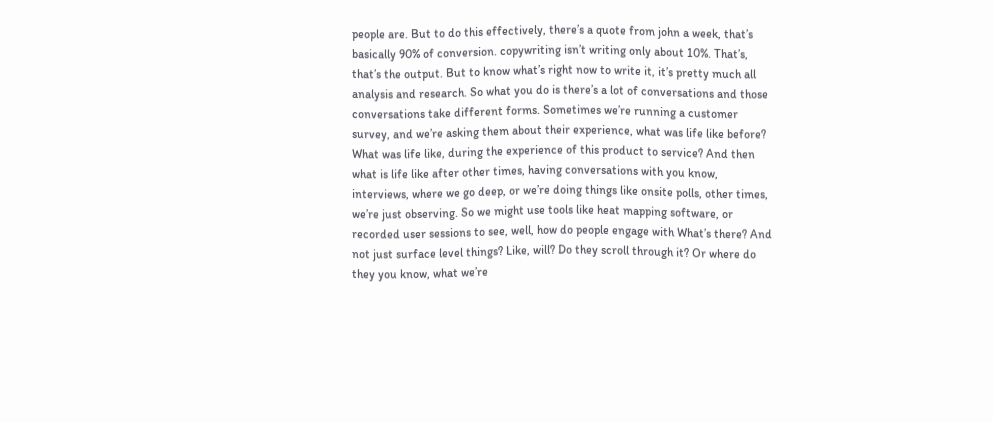people are. But to do this effectively, there’s a quote from john a week, that’s basically 90% of conversion. copywriting isn’t writing only about 10%. That’s, that’s the output. But to know what’s right now to write it, it’s pretty much all analysis and research. So what you do is there’s a lot of conversations and those conversations take different forms. Sometimes we’re running a customer survey, and we’re asking them about their experience, what was life like before? What was life like, during the experience of this product to service? And then what is life like after other times, having conversations with you know, interviews, where we go deep, or we’re doing things like onsite polls, other times, we’re just observing. So we might use tools like heat mapping software, or recorded user sessions to see, well, how do people engage with What’s there? And not just surface level things? Like, will? Do they scroll through it? Or where do they you know, what we’re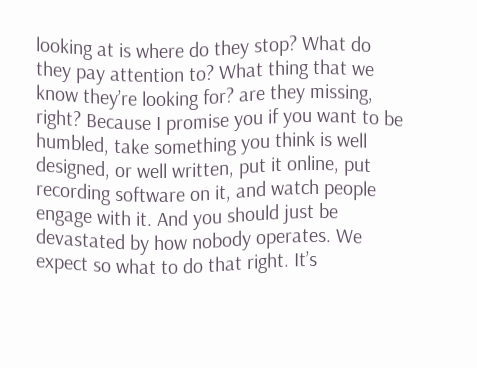looking at is where do they stop? What do they pay attention to? What thing that we know they’re looking for? are they missing, right? Because I promise you if you want to be humbled, take something you think is well designed, or well written, put it online, put recording software on it, and watch people engage with it. And you should just be devastated by how nobody operates. We expect so what to do that right. It’s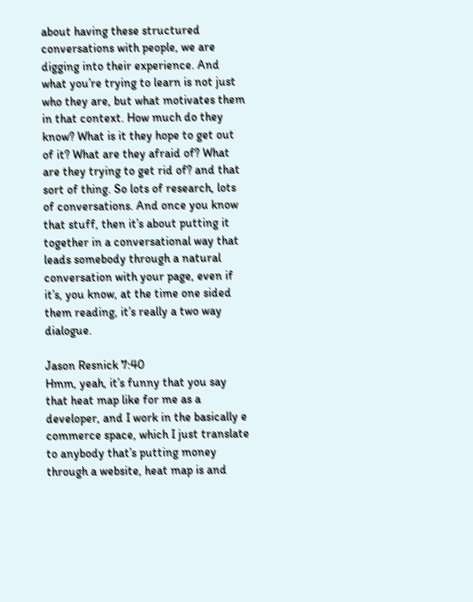about having these structured conversations with people, we are digging into their experience. And what you’re trying to learn is not just who they are, but what motivates them in that context. How much do they know? What is it they hope to get out of it? What are they afraid of? What are they trying to get rid of? and that sort of thing. So lots of research, lots of conversations. And once you know that stuff, then it’s about putting it together in a conversational way that leads somebody through a natural conversation with your page, even if it’s, you know, at the time one sided them reading, it’s really a two way dialogue.

Jason Resnick 7:40
Hmm, yeah, it’s funny that you say that heat map like for me as a developer, and I work in the basically e commerce space, which I just translate to anybody that’s putting money through a website, heat map is and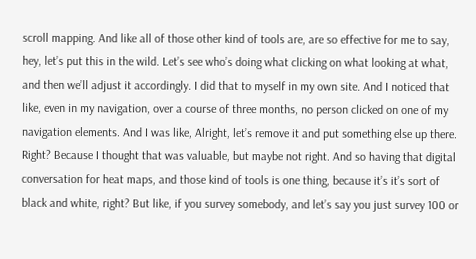scroll mapping. And like all of those other kind of tools are, are so effective for me to say, hey, let’s put this in the wild. Let’s see who’s doing what clicking on what looking at what, and then we’ll adjust it accordingly. I did that to myself in my own site. And I noticed that like, even in my navigation, over a course of three months, no person clicked on one of my navigation elements. And I was like, Alright, let’s remove it and put something else up there. Right? Because I thought that was valuable, but maybe not right. And so having that digital conversation for heat maps, and those kind of tools is one thing, because it’s it’s sort of black and white, right? But like, if you survey somebody, and let’s say you just survey 100 or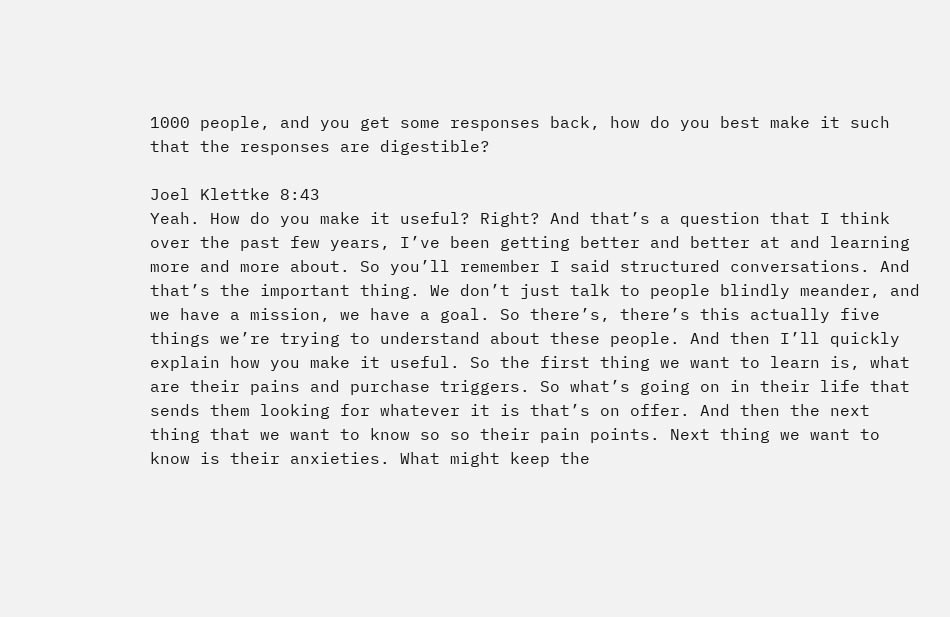1000 people, and you get some responses back, how do you best make it such that the responses are digestible?

Joel Klettke 8:43
Yeah. How do you make it useful? Right? And that’s a question that I think over the past few years, I’ve been getting better and better at and learning more and more about. So you’ll remember I said structured conversations. And that’s the important thing. We don’t just talk to people blindly meander, and we have a mission, we have a goal. So there’s, there’s this actually five things we’re trying to understand about these people. And then I’ll quickly explain how you make it useful. So the first thing we want to learn is, what are their pains and purchase triggers. So what’s going on in their life that sends them looking for whatever it is that’s on offer. And then the next thing that we want to know so so their pain points. Next thing we want to know is their anxieties. What might keep the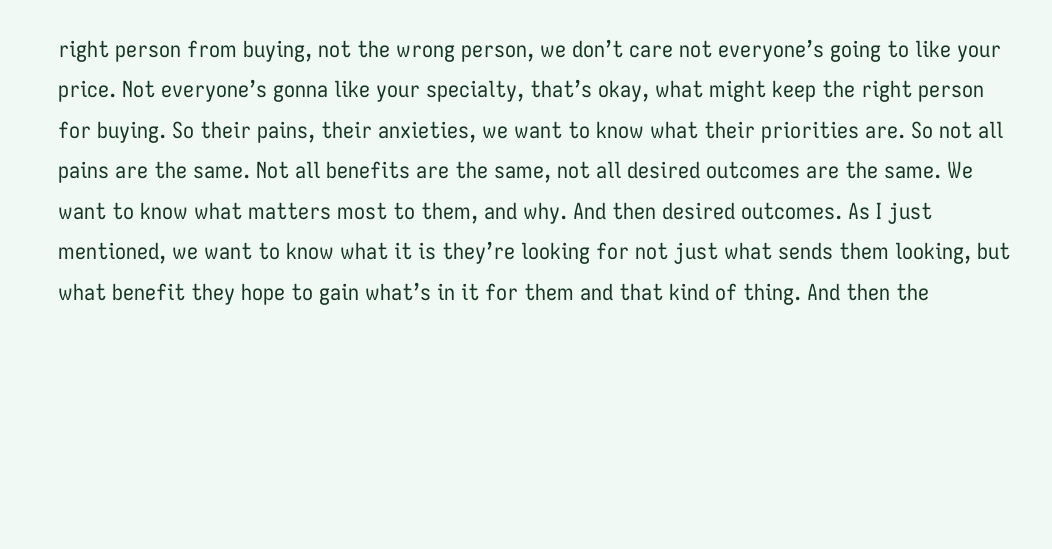right person from buying, not the wrong person, we don’t care not everyone’s going to like your price. Not everyone’s gonna like your specialty, that’s okay, what might keep the right person for buying. So their pains, their anxieties, we want to know what their priorities are. So not all pains are the same. Not all benefits are the same, not all desired outcomes are the same. We want to know what matters most to them, and why. And then desired outcomes. As I just mentioned, we want to know what it is they’re looking for not just what sends them looking, but what benefit they hope to gain what’s in it for them and that kind of thing. And then the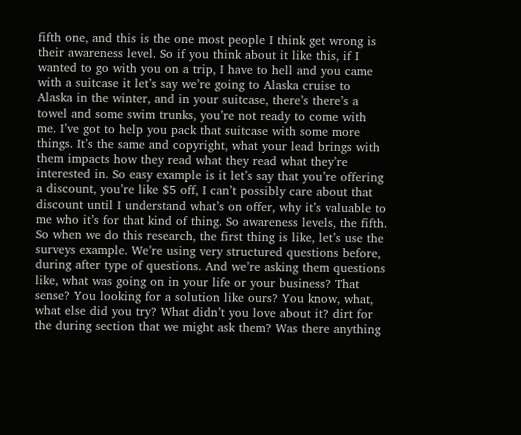fifth one, and this is the one most people I think get wrong is their awareness level. So if you think about it like this, if I wanted to go with you on a trip, I have to hell and you came with a suitcase it let’s say we’re going to Alaska cruise to Alaska in the winter, and in your suitcase, there’s there’s a towel and some swim trunks, you’re not ready to come with me. I’ve got to help you pack that suitcase with some more things. It’s the same and copyright, what your lead brings with them impacts how they read what they read what they’re interested in. So easy example is it let’s say that you’re offering a discount, you’re like $5 off, I can’t possibly care about that discount until I understand what’s on offer, why it’s valuable to me who it’s for that kind of thing. So awareness levels, the fifth. So when we do this research, the first thing is like, let’s use the surveys example. We’re using very structured questions before, during after type of questions. And we’re asking them questions like, what was going on in your life or your business? That sense? You looking for a solution like ours? You know, what, what else did you try? What didn’t you love about it? dirt for the during section that we might ask them? Was there anything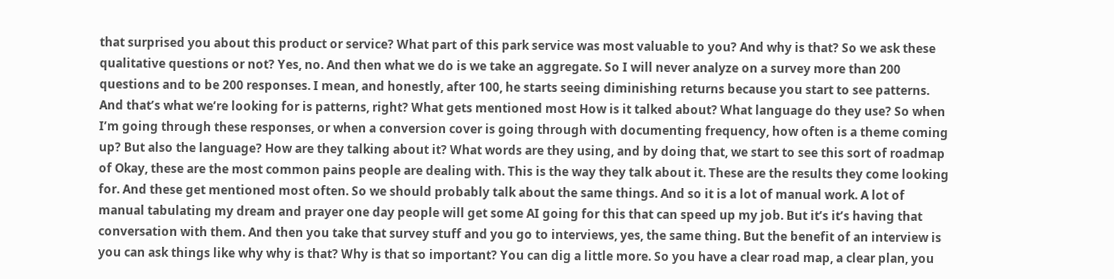that surprised you about this product or service? What part of this park service was most valuable to you? And why is that? So we ask these qualitative questions or not? Yes, no. And then what we do is we take an aggregate. So I will never analyze on a survey more than 200 questions and to be 200 responses. I mean, and honestly, after 100, he starts seeing diminishing returns because you start to see patterns. And that’s what we’re looking for is patterns, right? What gets mentioned most How is it talked about? What language do they use? So when I’m going through these responses, or when a conversion cover is going through with documenting frequency, how often is a theme coming up? But also the language? How are they talking about it? What words are they using, and by doing that, we start to see this sort of roadmap of Okay, these are the most common pains people are dealing with. This is the way they talk about it. These are the results they come looking for. And these get mentioned most often. So we should probably talk about the same things. And so it is a lot of manual work. A lot of manual tabulating my dream and prayer one day people will get some AI going for this that can speed up my job. But it’s it’s having that conversation with them. And then you take that survey stuff and you go to interviews, yes, the same thing. But the benefit of an interview is you can ask things like why why is that? Why is that so important? You can dig a little more. So you have a clear road map, a clear plan, you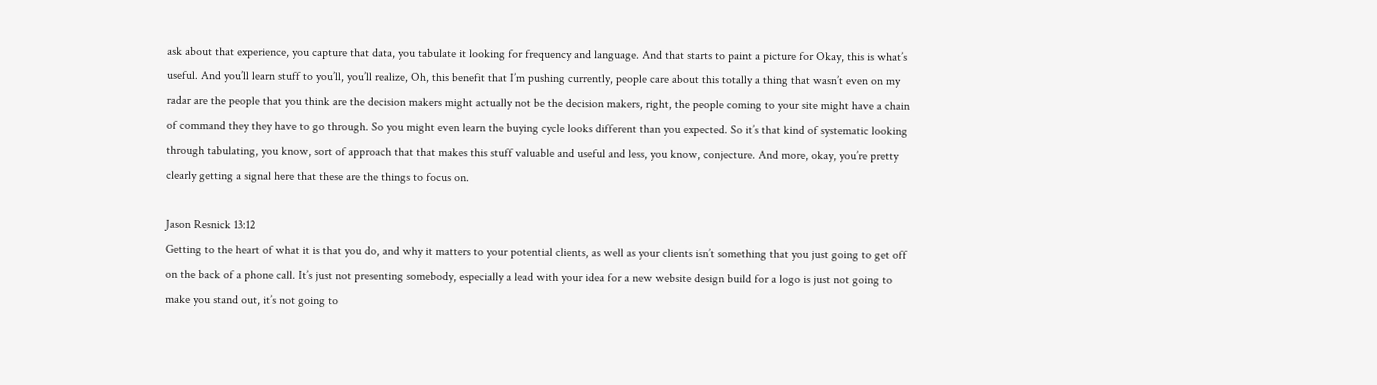ask about that experience, you capture that data, you tabulate it looking for frequency and language. And that starts to paint a picture for Okay, this is what’s useful. And you’ll learn stuff to you’ll, you’ll realize, Oh, this benefit that I’m pushing currently, people care about this totally a thing that wasn’t even on my radar are the people that you think are the decision makers might actually not be the decision makers, right, the people coming to your site might have a chain of command they they have to go through. So you might even learn the buying cycle looks different than you expected. So it’s that kind of systematic looking through tabulating, you know, sort of approach that that makes this stuff valuable and useful and less, you know, conjecture. And more, okay, you’re pretty clearly getting a signal here that these are the things to focus on.

Jason Resnick 13:12
Getting to the heart of what it is that you do, and why it matters to your potential clients, as well as your clients isn’t something that you just going to get off on the back of a phone call. It’s just not presenting somebody, especially a lead with your idea for a new website design build for a logo is just not going to make you stand out, it’s not going to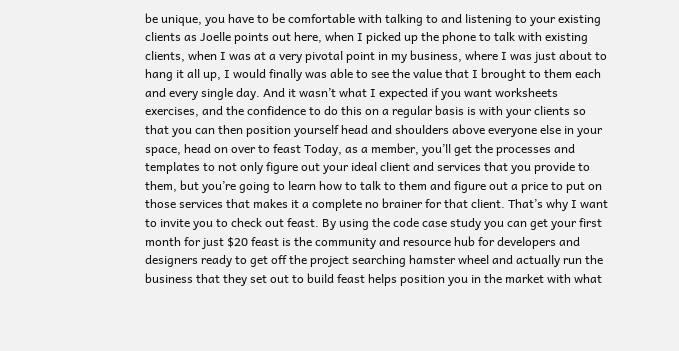be unique, you have to be comfortable with talking to and listening to your existing clients as Joelle points out here, when I picked up the phone to talk with existing clients, when I was at a very pivotal point in my business, where I was just about to hang it all up, I would finally was able to see the value that I brought to them each and every single day. And it wasn’t what I expected if you want worksheets exercises, and the confidence to do this on a regular basis is with your clients so that you can then position yourself head and shoulders above everyone else in your space, head on over to feast Today, as a member, you’ll get the processes and templates to not only figure out your ideal client and services that you provide to them, but you’re going to learn how to talk to them and figure out a price to put on those services that makes it a complete no brainer for that client. That’s why I want to invite you to check out feast. By using the code case study you can get your first month for just $20 feast is the community and resource hub for developers and designers ready to get off the project searching hamster wheel and actually run the business that they set out to build feast helps position you in the market with what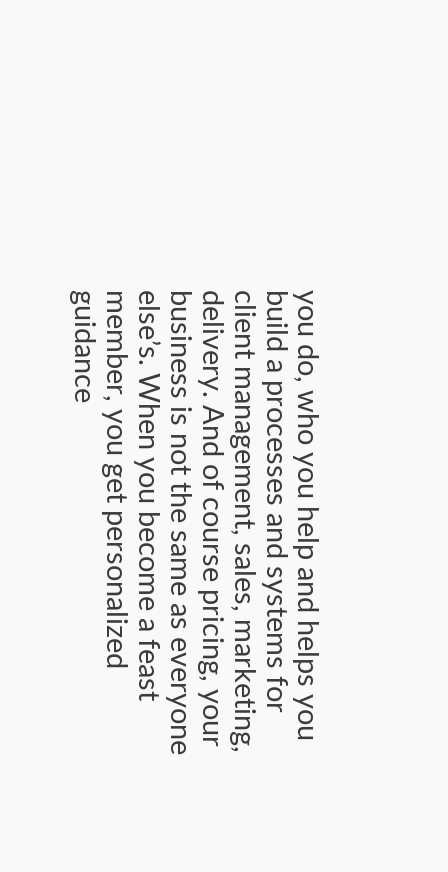you do, who you help and helps you build a processes and systems for client management, sales, marketing, delivery. And of course pricing, your business is not the same as everyone else’s. When you become a feast member, you get personalized guidance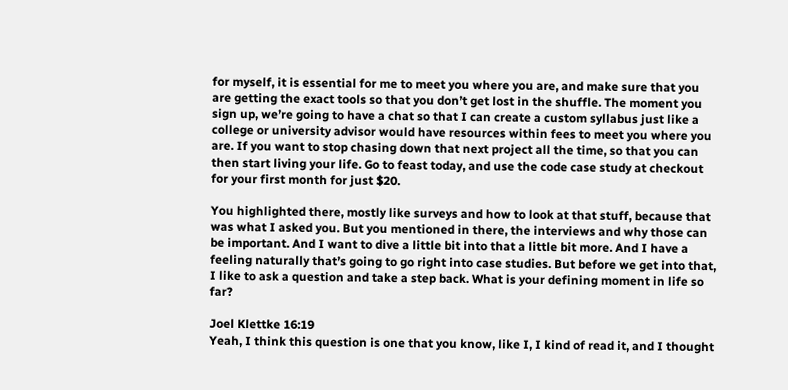for myself, it is essential for me to meet you where you are, and make sure that you are getting the exact tools so that you don’t get lost in the shuffle. The moment you sign up, we’re going to have a chat so that I can create a custom syllabus just like a college or university advisor would have resources within fees to meet you where you are. If you want to stop chasing down that next project all the time, so that you can then start living your life. Go to feast today, and use the code case study at checkout for your first month for just $20.

You highlighted there, mostly like surveys and how to look at that stuff, because that was what I asked you. But you mentioned in there, the interviews and why those can be important. And I want to dive a little bit into that a little bit more. And I have a feeling naturally that’s going to go right into case studies. But before we get into that, I like to ask a question and take a step back. What is your defining moment in life so far?

Joel Klettke 16:19
Yeah, I think this question is one that you know, like I, I kind of read it, and I thought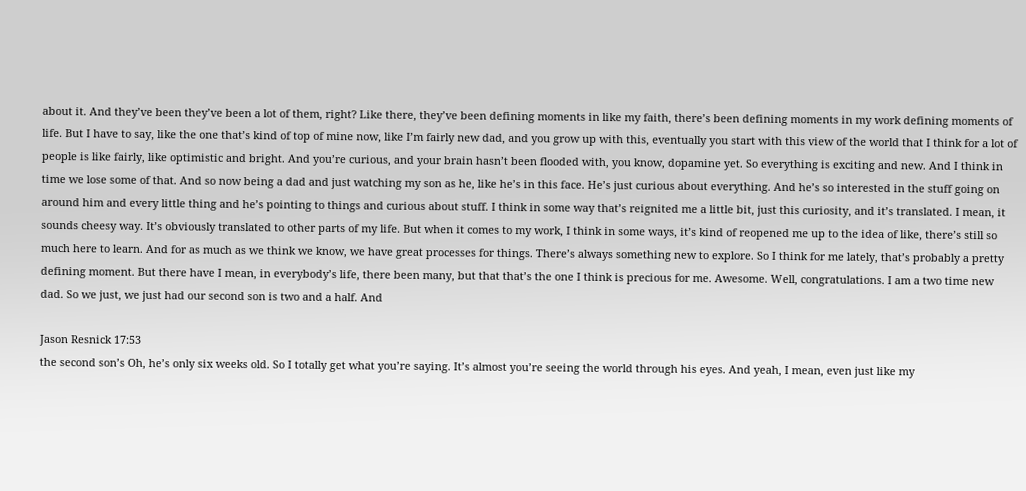about it. And they’ve been they’ve been a lot of them, right? Like there, they’ve been defining moments in like my faith, there’s been defining moments in my work defining moments of life. But I have to say, like the one that’s kind of top of mine now, like I’m fairly new dad, and you grow up with this, eventually you start with this view of the world that I think for a lot of people is like fairly, like optimistic and bright. And you’re curious, and your brain hasn’t been flooded with, you know, dopamine yet. So everything is exciting and new. And I think in time we lose some of that. And so now being a dad and just watching my son as he, like he’s in this face. He’s just curious about everything. And he’s so interested in the stuff going on around him and every little thing and he’s pointing to things and curious about stuff. I think in some way that’s reignited me a little bit, just this curiosity, and it’s translated. I mean, it sounds cheesy way. It’s obviously translated to other parts of my life. But when it comes to my work, I think in some ways, it’s kind of reopened me up to the idea of like, there’s still so much here to learn. And for as much as we think we know, we have great processes for things. There’s always something new to explore. So I think for me lately, that’s probably a pretty defining moment. But there have I mean, in everybody’s life, there been many, but that that’s the one I think is precious for me. Awesome. Well, congratulations. I am a two time new dad. So we just, we just had our second son is two and a half. And

Jason Resnick 17:53
the second son’s Oh, he’s only six weeks old. So I totally get what you’re saying. It’s almost you’re seeing the world through his eyes. And yeah, I mean, even just like my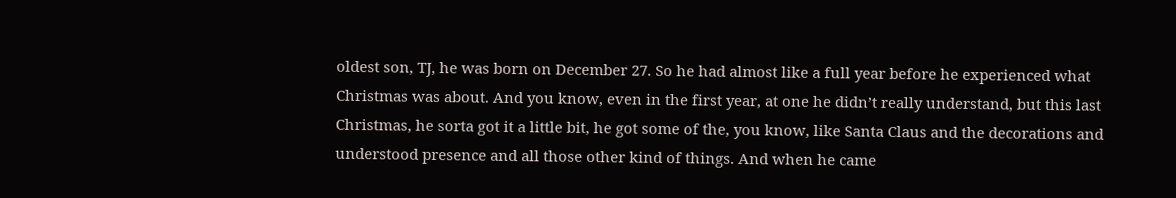oldest son, TJ, he was born on December 27. So he had almost like a full year before he experienced what Christmas was about. And you know, even in the first year, at one he didn’t really understand, but this last Christmas, he sorta got it a little bit, he got some of the, you know, like Santa Claus and the decorations and understood presence and all those other kind of things. And when he came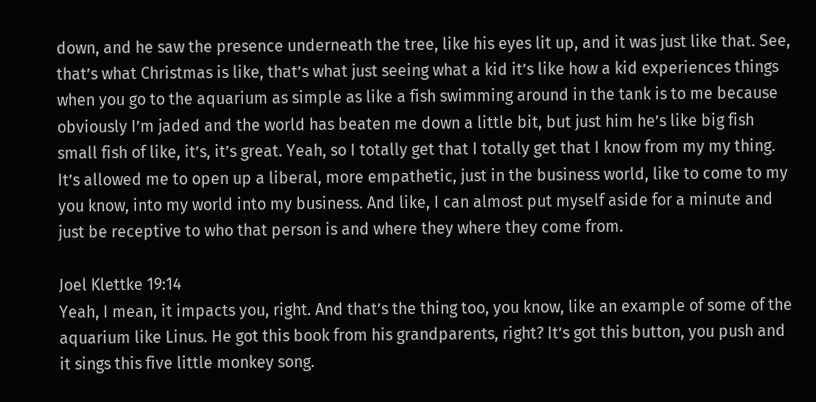down, and he saw the presence underneath the tree, like his eyes lit up, and it was just like that. See, that’s what Christmas is like, that’s what just seeing what a kid it’s like how a kid experiences things when you go to the aquarium as simple as like a fish swimming around in the tank is to me because obviously I’m jaded and the world has beaten me down a little bit, but just him he’s like big fish small fish of like, it’s, it’s great. Yeah, so I totally get that I totally get that I know from my my thing. It’s allowed me to open up a liberal, more empathetic, just in the business world, like to come to my you know, into my world into my business. And like, I can almost put myself aside for a minute and just be receptive to who that person is and where they where they come from.

Joel Klettke 19:14
Yeah, I mean, it impacts you, right. And that’s the thing too, you know, like an example of some of the aquarium like Linus. He got this book from his grandparents, right? It’s got this button, you push and it sings this five little monkey song.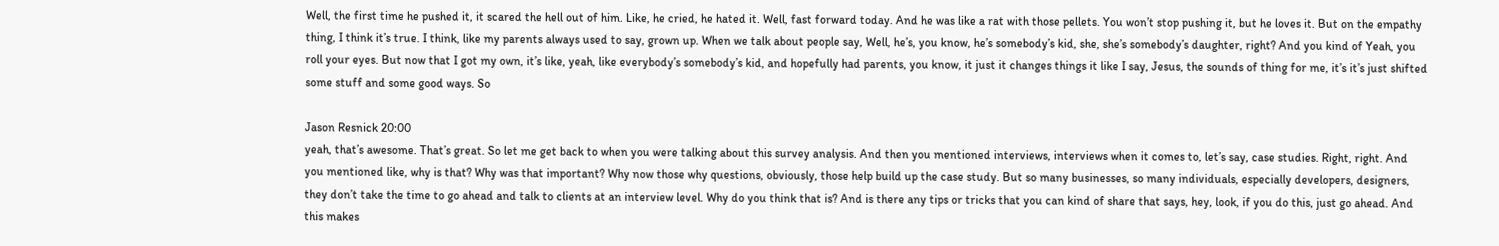Well, the first time he pushed it, it scared the hell out of him. Like, he cried, he hated it. Well, fast forward today. And he was like a rat with those pellets. You won’t stop pushing it, but he loves it. But on the empathy thing, I think it’s true. I think, like my parents always used to say, grown up. When we talk about people say, Well, he’s, you know, he’s somebody’s kid, she, she’s somebody’s daughter, right? And you kind of Yeah, you roll your eyes. But now that I got my own, it’s like, yeah, like everybody’s somebody’s kid, and hopefully had parents, you know, it just it changes things it like I say, Jesus, the sounds of thing for me, it’s it’s just shifted some stuff and some good ways. So

Jason Resnick 20:00
yeah, that’s awesome. That’s great. So let me get back to when you were talking about this survey analysis. And then you mentioned interviews, interviews when it comes to, let’s say, case studies. Right, right. And you mentioned like, why is that? Why was that important? Why now those why questions, obviously, those help build up the case study. But so many businesses, so many individuals, especially developers, designers, they don’t take the time to go ahead and talk to clients at an interview level. Why do you think that is? And is there any tips or tricks that you can kind of share that says, hey, look, if you do this, just go ahead. And this makes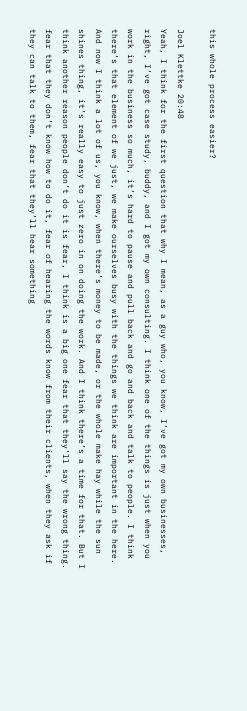this whole process easier?

Joel Klettke 20:48
Yeah, I think for the first question that why I mean, as a guy who, you know, I’ve got my own businesses, right, I’ve got case study, buddy, and I got my own consulting. I think one of the things is just when you work in the business so much, it’s hard to pause and pull back and go and back and talk to people. I think there’s that element of we just, we make ourselves busy with the things we think are important in the here. And now I think a lot of us, you know, when there’s money to be made, or the whole make hay while the sun shines thing, it’s really easy to just zero in on doing the work. And I think there’s a time for that. But I think another reason people don’t do it is fear, I think is a big one fear that they’ll say the wrong thing. fear that they don’t know how to do it, fear of hearing the words know from their clients, when they ask if they can talk to them, fear that they’ll hear something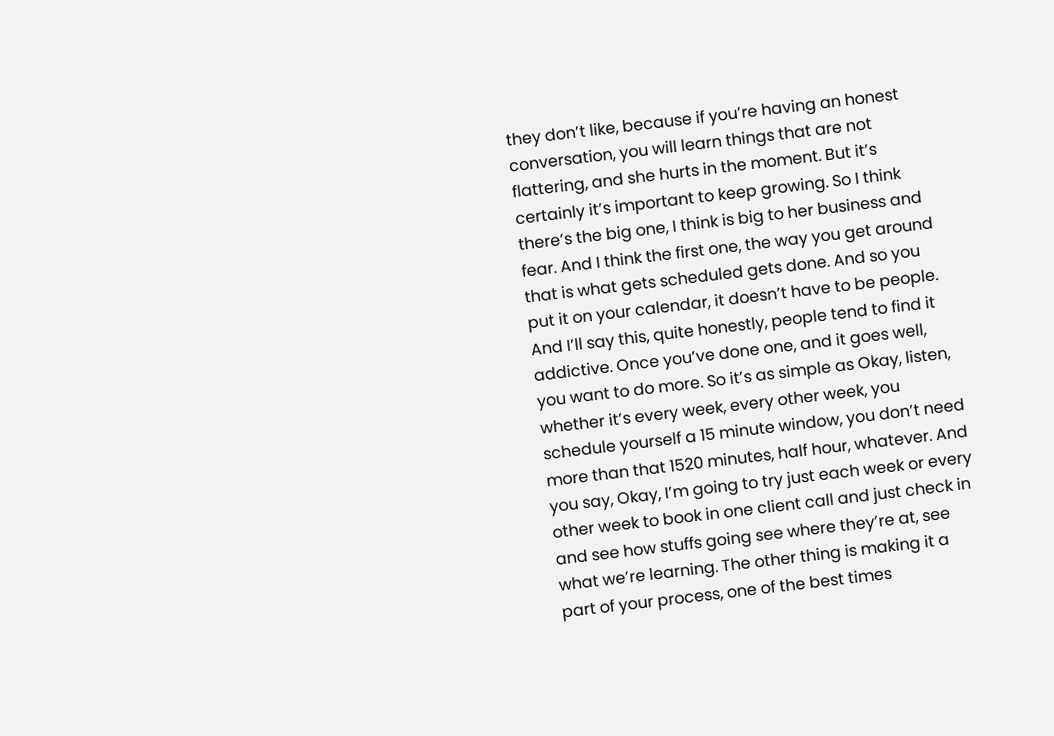they don’t like, because if you’re having an honest conversation, you will learn things that are not flattering, and she hurts in the moment. But it’s certainly it’s important to keep growing. So I think there’s the big one, I think is big to her business and fear. And I think the first one, the way you get around that is what gets scheduled gets done. And so you put it on your calendar, it doesn’t have to be people. And I’ll say this, quite honestly, people tend to find it addictive. Once you’ve done one, and it goes well, you want to do more. So it’s as simple as Okay, listen, whether it’s every week, every other week, you schedule yourself a 15 minute window, you don’t need more than that 1520 minutes, half hour, whatever. And you say, Okay, I’m going to try just each week or every other week to book in one client call and just check in and see how stuffs going see where they’re at, see what we’re learning. The other thing is making it a part of your process, one of the best times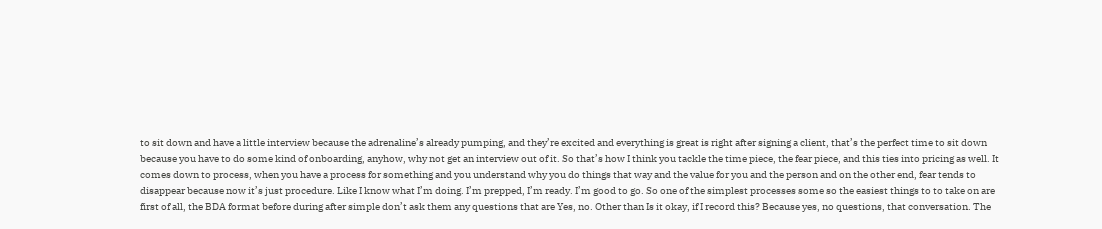to sit down and have a little interview because the adrenaline’s already pumping, and they’re excited and everything is great is right after signing a client, that’s the perfect time to sit down because you have to do some kind of onboarding, anyhow, why not get an interview out of it. So that’s how I think you tackle the time piece, the fear piece, and this ties into pricing as well. It comes down to process, when you have a process for something and you understand why you do things that way and the value for you and the person and on the other end, fear tends to disappear because now it’s just procedure. Like I know what I’m doing. I’m prepped, I’m ready. I’m good to go. So one of the simplest processes some so the easiest things to to take on are first of all, the BDA format before during after simple don’t ask them any questions that are Yes, no. Other than Is it okay, if I record this? Because yes, no questions, that conversation. The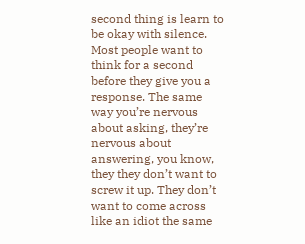second thing is learn to be okay with silence. Most people want to think for a second before they give you a response. The same way you’re nervous about asking, they’re nervous about answering, you know, they they don’t want to screw it up. They don’t want to come across like an idiot the same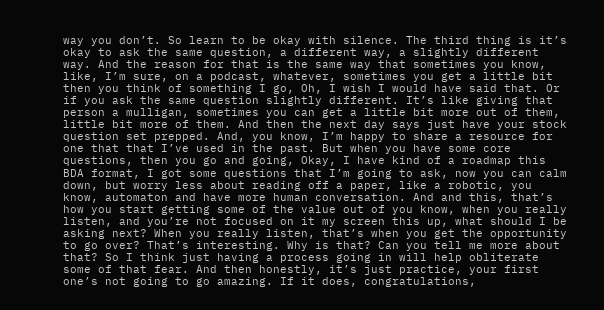way you don’t. So learn to be okay with silence. The third thing is it’s okay to ask the same question, a different way, a slightly different way. And the reason for that is the same way that sometimes you know, like, I’m sure, on a podcast, whatever, sometimes you get a little bit then you think of something I go, Oh, I wish I would have said that. Or if you ask the same question slightly different. It’s like giving that person a mulligan, sometimes you can get a little bit more out of them, little bit more of them. And then the next day says just have your stock question set prepped. And, you know, I’m happy to share a resource for one that that I’ve used in the past. But when you have some core questions, then you go and going, Okay, I have kind of a roadmap this BDA format, I got some questions that I’m going to ask, now you can calm down, but worry less about reading off a paper, like a robotic, you know, automaton and have more human conversation. And and this, that’s how you start getting some of the value out of you know, when you really listen, and you’re not focused on it my screen this up, what should I be asking next? When you really listen, that’s when you get the opportunity to go over? That’s interesting. Why is that? Can you tell me more about that? So I think just having a process going in will help obliterate some of that fear. And then honestly, it’s just practice, your first one’s not going to go amazing. If it does, congratulations,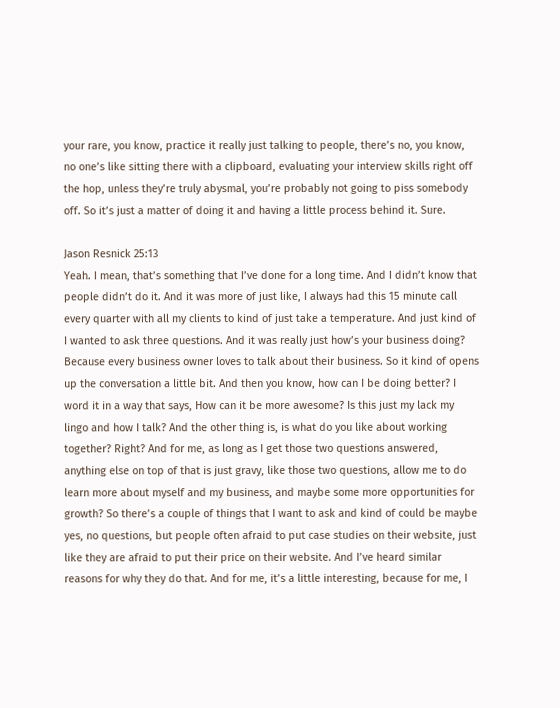your rare, you know, practice it really just talking to people, there’s no, you know, no one’s like sitting there with a clipboard, evaluating your interview skills right off the hop, unless they’re truly abysmal, you’re probably not going to piss somebody off. So it’s just a matter of doing it and having a little process behind it. Sure.

Jason Resnick 25:13
Yeah. I mean, that’s something that I’ve done for a long time. And I didn’t know that people didn’t do it. And it was more of just like, I always had this 15 minute call every quarter with all my clients to kind of just take a temperature. And just kind of I wanted to ask three questions. And it was really just how’s your business doing? Because every business owner loves to talk about their business. So it kind of opens up the conversation a little bit. And then you know, how can I be doing better? I word it in a way that says, How can it be more awesome? Is this just my lack my lingo and how I talk? And the other thing is, is what do you like about working together? Right? And for me, as long as I get those two questions answered, anything else on top of that is just gravy, like those two questions, allow me to do learn more about myself and my business, and maybe some more opportunities for growth? So there’s a couple of things that I want to ask and kind of could be maybe yes, no questions, but people often afraid to put case studies on their website, just like they are afraid to put their price on their website. And I’ve heard similar reasons for why they do that. And for me, it’s a little interesting, because for me, I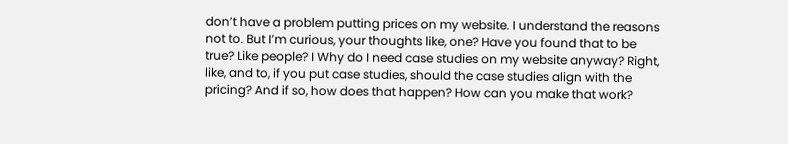don’t have a problem putting prices on my website. I understand the reasons not to. But I’m curious, your thoughts like, one? Have you found that to be true? Like people? I Why do I need case studies on my website anyway? Right, like, and to, if you put case studies, should the case studies align with the pricing? And if so, how does that happen? How can you make that work?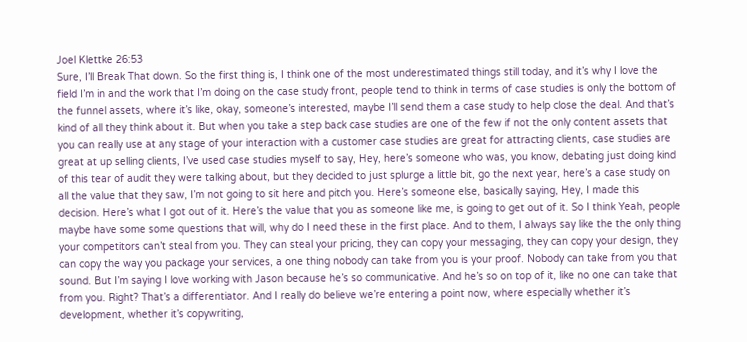Joel Klettke 26:53
Sure, I’ll Break That down. So the first thing is, I think one of the most underestimated things still today, and it’s why I love the field I’m in and the work that I’m doing on the case study front, people tend to think in terms of case studies is only the bottom of the funnel assets, where it’s like, okay, someone’s interested, maybe I’ll send them a case study to help close the deal. And that’s kind of all they think about it. But when you take a step back case studies are one of the few if not the only content assets that you can really use at any stage of your interaction with a customer case studies are great for attracting clients, case studies are great at up selling clients, I’ve used case studies myself to say, Hey, here’s someone who was, you know, debating just doing kind of this tear of audit they were talking about, but they decided to just splurge a little bit, go the next year, here’s a case study on all the value that they saw, I’m not going to sit here and pitch you. Here’s someone else, basically saying, Hey, I made this decision. Here’s what I got out of it. Here’s the value that you as someone like me, is going to get out of it. So I think Yeah, people maybe have some some questions that will, why do I need these in the first place. And to them, I always say like the the only thing your competitors can’t steal from you. They can steal your pricing, they can copy your messaging, they can copy your design, they can copy the way you package your services, a one thing nobody can take from you is your proof. Nobody can take from you that sound. But I’m saying I love working with Jason because he’s so communicative. And he’s so on top of it, like no one can take that from you. Right? That’s a differentiator. And I really do believe we’re entering a point now, where especially whether it’s development, whether it’s copywriting,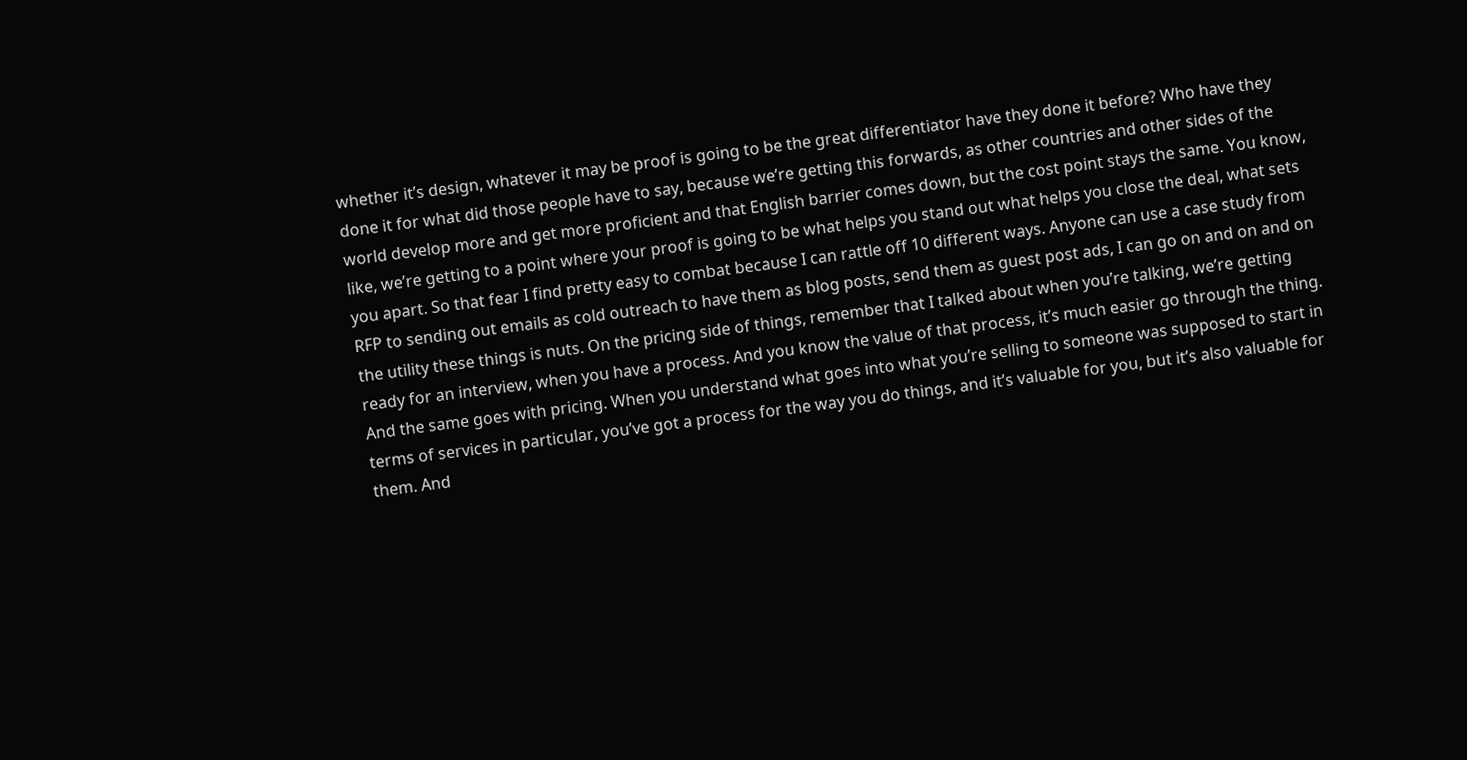whether it’s design, whatever it may be proof is going to be the great differentiator have they done it before? Who have they done it for what did those people have to say, because we’re getting this forwards, as other countries and other sides of the world develop more and get more proficient and that English barrier comes down, but the cost point stays the same. You know, like, we’re getting to a point where your proof is going to be what helps you stand out what helps you close the deal, what sets you apart. So that fear I find pretty easy to combat because I can rattle off 10 different ways. Anyone can use a case study from RFP to sending out emails as cold outreach to have them as blog posts, send them as guest post ads, I can go on and on and on the utility these things is nuts. On the pricing side of things, remember that I talked about when you’re talking, we’re getting ready for an interview, when you have a process. And you know the value of that process, it’s much easier go through the thing. And the same goes with pricing. When you understand what goes into what you’re selling to someone was supposed to start in terms of services in particular, you’ve got a process for the way you do things, and it’s valuable for you, but it’s also valuable for them. And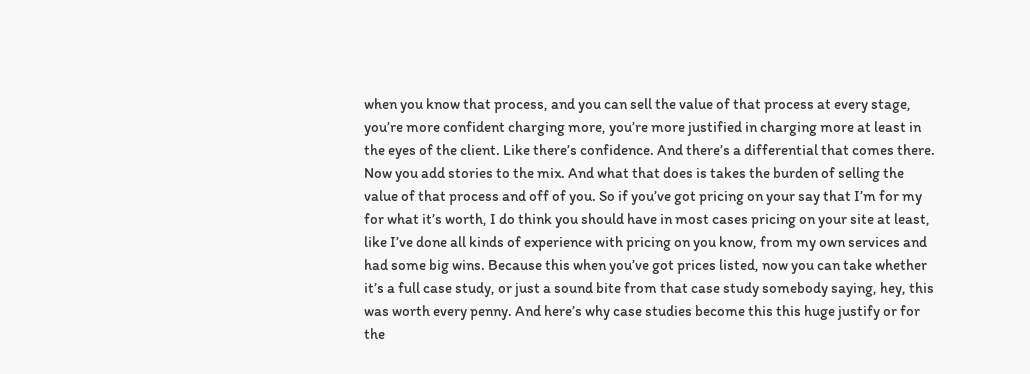when you know that process, and you can sell the value of that process at every stage, you’re more confident charging more, you’re more justified in charging more at least in the eyes of the client. Like there’s confidence. And there’s a differential that comes there. Now you add stories to the mix. And what that does is takes the burden of selling the value of that process and off of you. So if you’ve got pricing on your say that I’m for my for what it’s worth, I do think you should have in most cases pricing on your site at least, like I’ve done all kinds of experience with pricing on you know, from my own services and had some big wins. Because this when you’ve got prices listed, now you can take whether it’s a full case study, or just a sound bite from that case study somebody saying, hey, this was worth every penny. And here’s why case studies become this this huge justify or for the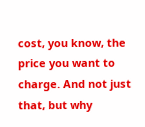cost, you know, the price you want to charge. And not just that, but why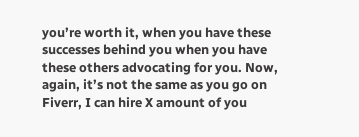you’re worth it, when you have these successes behind you when you have these others advocating for you. Now, again, it’s not the same as you go on Fiverr, I can hire X amount of you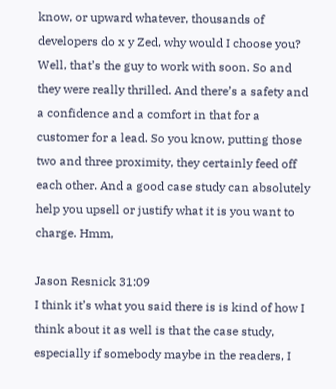know, or upward whatever, thousands of developers do x y Zed, why would I choose you? Well, that’s the guy to work with soon. So and they were really thrilled. And there’s a safety and a confidence and a comfort in that for a customer for a lead. So you know, putting those two and three proximity, they certainly feed off each other. And a good case study can absolutely help you upsell or justify what it is you want to charge. Hmm,

Jason Resnick 31:09
I think it’s what you said there is is kind of how I think about it as well is that the case study, especially if somebody maybe in the readers, I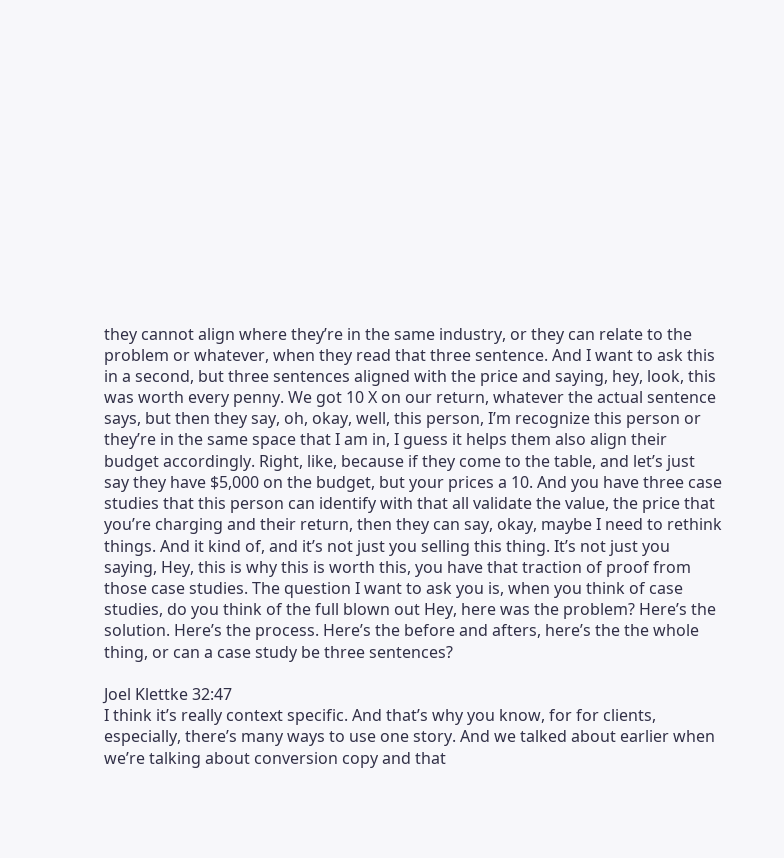they cannot align where they’re in the same industry, or they can relate to the problem or whatever, when they read that three sentence. And I want to ask this in a second, but three sentences aligned with the price and saying, hey, look, this was worth every penny. We got 10 X on our return, whatever the actual sentence says, but then they say, oh, okay, well, this person, I’m recognize this person or they’re in the same space that I am in, I guess it helps them also align their budget accordingly. Right, like, because if they come to the table, and let’s just say they have $5,000 on the budget, but your prices a 10. And you have three case studies that this person can identify with that all validate the value, the price that you’re charging and their return, then they can say, okay, maybe I need to rethink things. And it kind of, and it’s not just you selling this thing. It’s not just you saying, Hey, this is why this is worth this, you have that traction of proof from those case studies. The question I want to ask you is, when you think of case studies, do you think of the full blown out Hey, here was the problem? Here’s the solution. Here’s the process. Here’s the before and afters, here’s the the whole thing, or can a case study be three sentences?

Joel Klettke 32:47
I think it’s really context specific. And that’s why you know, for for clients, especially, there’s many ways to use one story. And we talked about earlier when we’re talking about conversion copy and that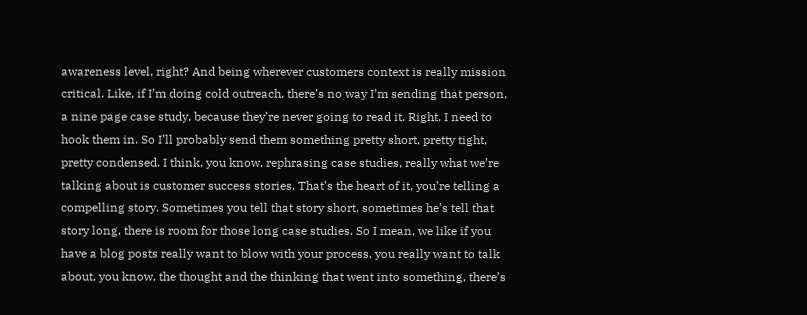awareness level, right? And being wherever customers context is really mission critical. Like, if I’m doing cold outreach, there’s no way I’m sending that person, a nine page case study, because they’re never going to read it. Right. I need to hook them in. So I’ll probably send them something pretty short, pretty tight, pretty condensed. I think, you know, rephrasing case studies, really what we’re talking about is customer success stories. That’s the heart of it, you’re telling a compelling story. Sometimes you tell that story short, sometimes he’s tell that story long, there is room for those long case studies. So I mean, we like if you have a blog posts really want to blow with your process, you really want to talk about, you know, the thought and the thinking that went into something, there’s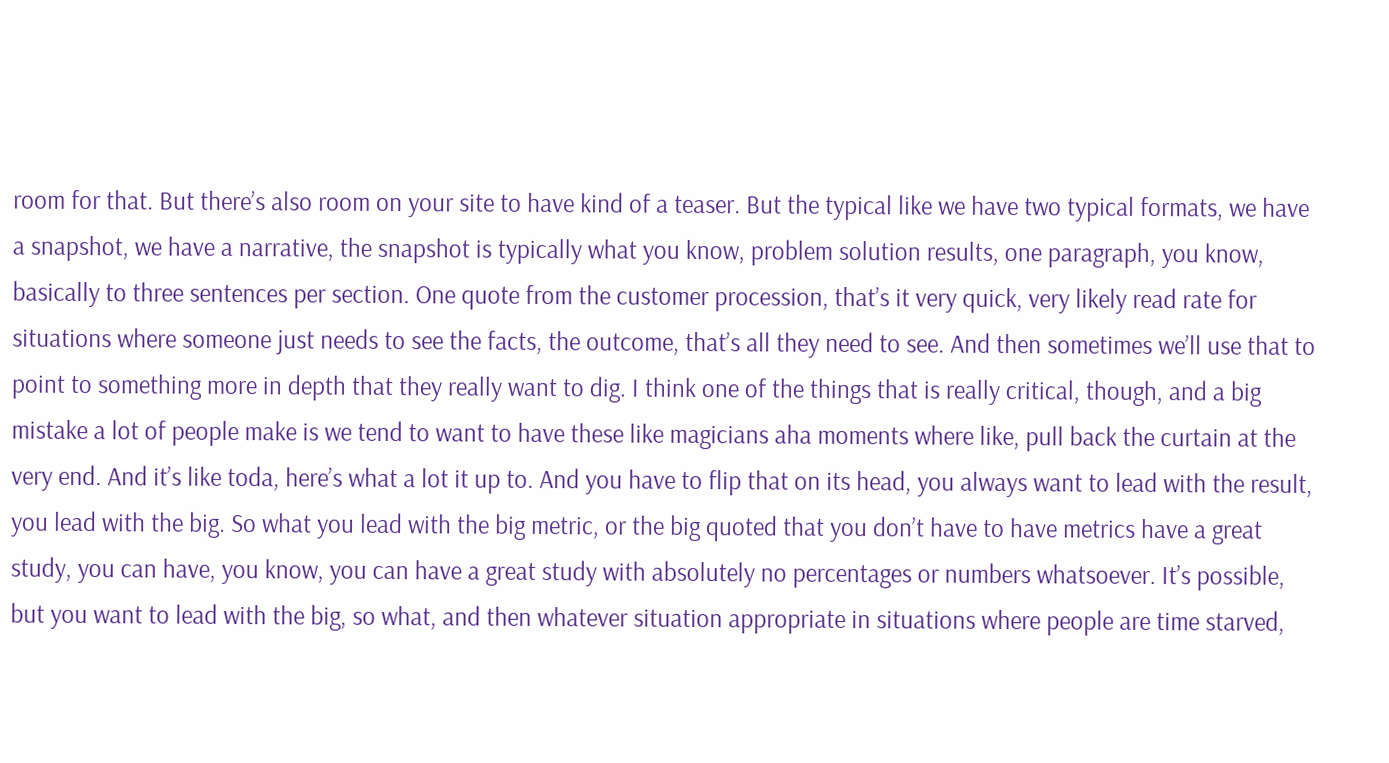room for that. But there’s also room on your site to have kind of a teaser. But the typical like we have two typical formats, we have a snapshot, we have a narrative, the snapshot is typically what you know, problem solution results, one paragraph, you know, basically to three sentences per section. One quote from the customer procession, that’s it very quick, very likely read rate for situations where someone just needs to see the facts, the outcome, that’s all they need to see. And then sometimes we’ll use that to point to something more in depth that they really want to dig. I think one of the things that is really critical, though, and a big mistake a lot of people make is we tend to want to have these like magicians aha moments where like, pull back the curtain at the very end. And it’s like toda, here’s what a lot it up to. And you have to flip that on its head, you always want to lead with the result, you lead with the big. So what you lead with the big metric, or the big quoted that you don’t have to have metrics have a great study, you can have, you know, you can have a great study with absolutely no percentages or numbers whatsoever. It’s possible, but you want to lead with the big, so what, and then whatever situation appropriate in situations where people are time starved,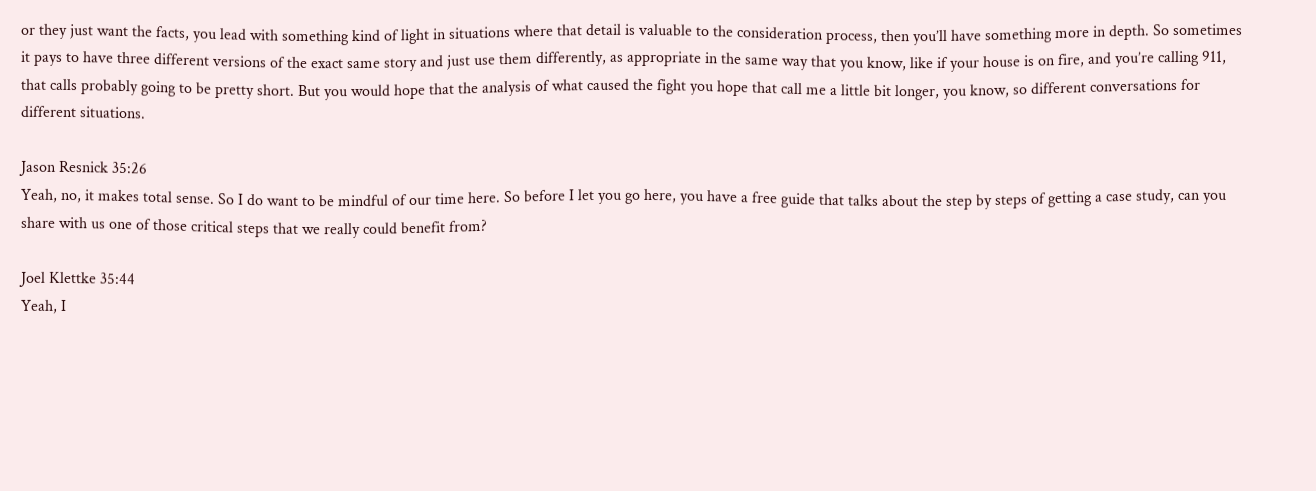or they just want the facts, you lead with something kind of light in situations where that detail is valuable to the consideration process, then you’ll have something more in depth. So sometimes it pays to have three different versions of the exact same story and just use them differently, as appropriate in the same way that you know, like if your house is on fire, and you’re calling 911, that calls probably going to be pretty short. But you would hope that the analysis of what caused the fight you hope that call me a little bit longer, you know, so different conversations for different situations.

Jason Resnick 35:26
Yeah, no, it makes total sense. So I do want to be mindful of our time here. So before I let you go here, you have a free guide that talks about the step by steps of getting a case study, can you share with us one of those critical steps that we really could benefit from?

Joel Klettke 35:44
Yeah, I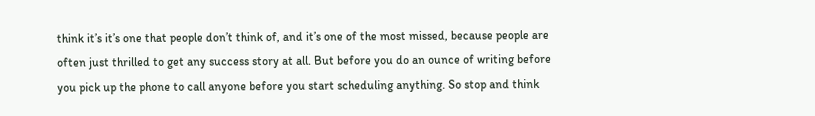think it’s it’s one that people don’t think of, and it’s one of the most missed, because people are often just thrilled to get any success story at all. But before you do an ounce of writing before you pick up the phone to call anyone before you start scheduling anything. So stop and think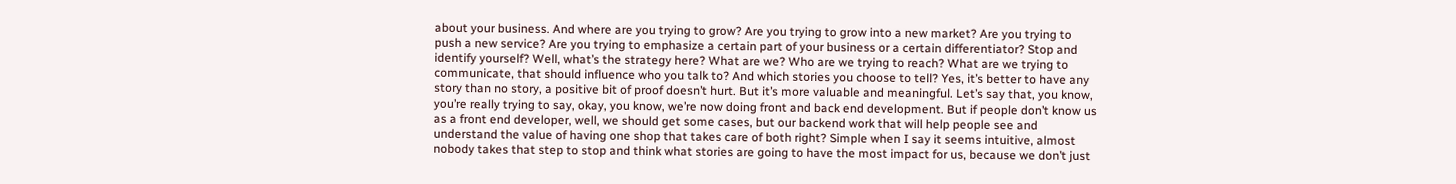about your business. And where are you trying to grow? Are you trying to grow into a new market? Are you trying to push a new service? Are you trying to emphasize a certain part of your business or a certain differentiator? Stop and identify yourself? Well, what’s the strategy here? What are we? Who are we trying to reach? What are we trying to communicate, that should influence who you talk to? And which stories you choose to tell? Yes, it’s better to have any story than no story, a positive bit of proof doesn’t hurt. But it’s more valuable and meaningful. Let’s say that, you know, you’re really trying to say, okay, you know, we’re now doing front and back end development. But if people don’t know us as a front end developer, well, we should get some cases, but our backend work that will help people see and understand the value of having one shop that takes care of both right? Simple when I say it seems intuitive, almost nobody takes that step to stop and think what stories are going to have the most impact for us, because we don’t just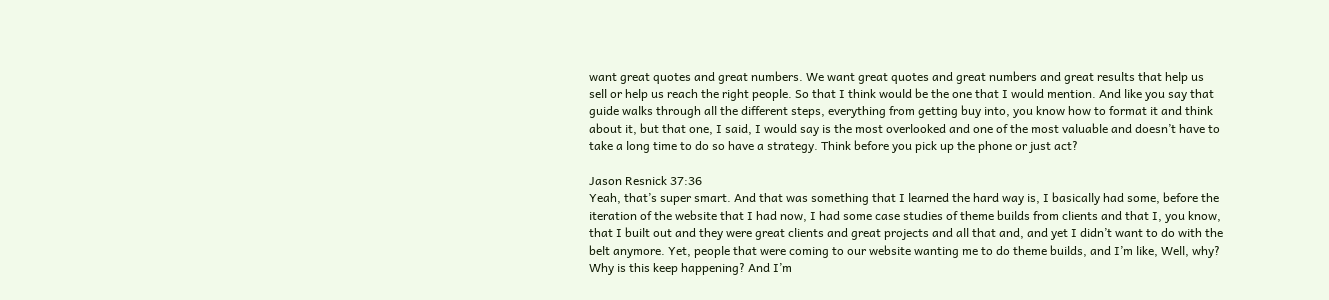want great quotes and great numbers. We want great quotes and great numbers and great results that help us sell or help us reach the right people. So that I think would be the one that I would mention. And like you say that guide walks through all the different steps, everything from getting buy into, you know how to format it and think about it, but that one, I said, I would say is the most overlooked and one of the most valuable and doesn’t have to take a long time to do so have a strategy. Think before you pick up the phone or just act?

Jason Resnick 37:36
Yeah, that’s super smart. And that was something that I learned the hard way is, I basically had some, before the iteration of the website that I had now, I had some case studies of theme builds from clients and that I, you know, that I built out and they were great clients and great projects and all that and, and yet I didn’t want to do with the belt anymore. Yet, people that were coming to our website wanting me to do theme builds, and I’m like, Well, why? Why is this keep happening? And I’m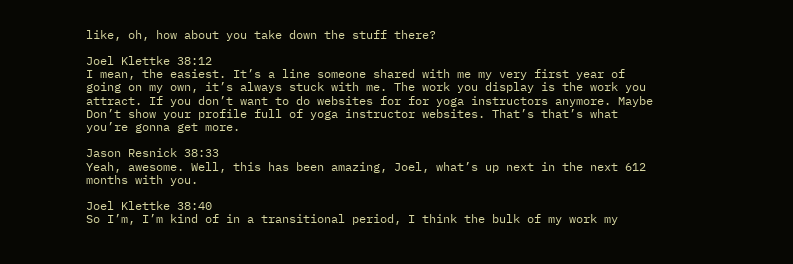like, oh, how about you take down the stuff there?

Joel Klettke 38:12
I mean, the easiest. It’s a line someone shared with me my very first year of going on my own, it’s always stuck with me. The work you display is the work you attract. If you don’t want to do websites for for yoga instructors anymore. Maybe Don’t show your profile full of yoga instructor websites. That’s that’s what you’re gonna get more.

Jason Resnick 38:33
Yeah, awesome. Well, this has been amazing, Joel, what’s up next in the next 612 months with you.

Joel Klettke 38:40
So I’m, I’m kind of in a transitional period, I think the bulk of my work my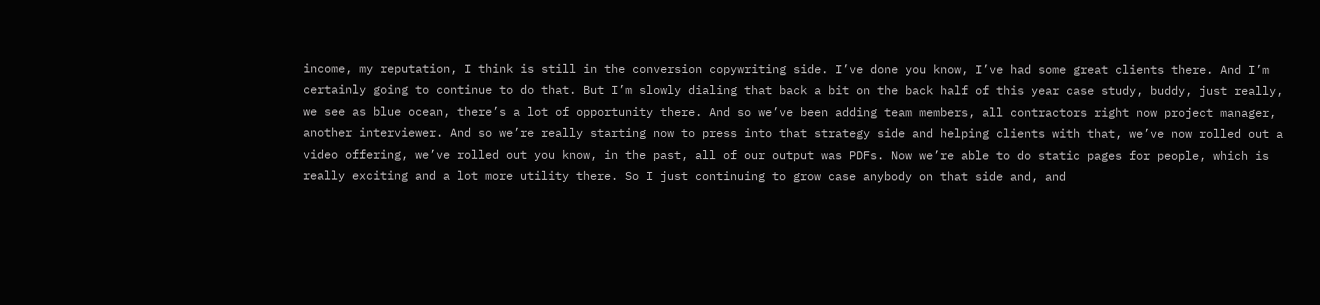income, my reputation, I think is still in the conversion copywriting side. I’ve done you know, I’ve had some great clients there. And I’m certainly going to continue to do that. But I’m slowly dialing that back a bit on the back half of this year case study, buddy, just really, we see as blue ocean, there’s a lot of opportunity there. And so we’ve been adding team members, all contractors right now project manager, another interviewer. And so we’re really starting now to press into that strategy side and helping clients with that, we’ve now rolled out a video offering, we’ve rolled out you know, in the past, all of our output was PDFs. Now we’re able to do static pages for people, which is really exciting and a lot more utility there. So I just continuing to grow case anybody on that side and, and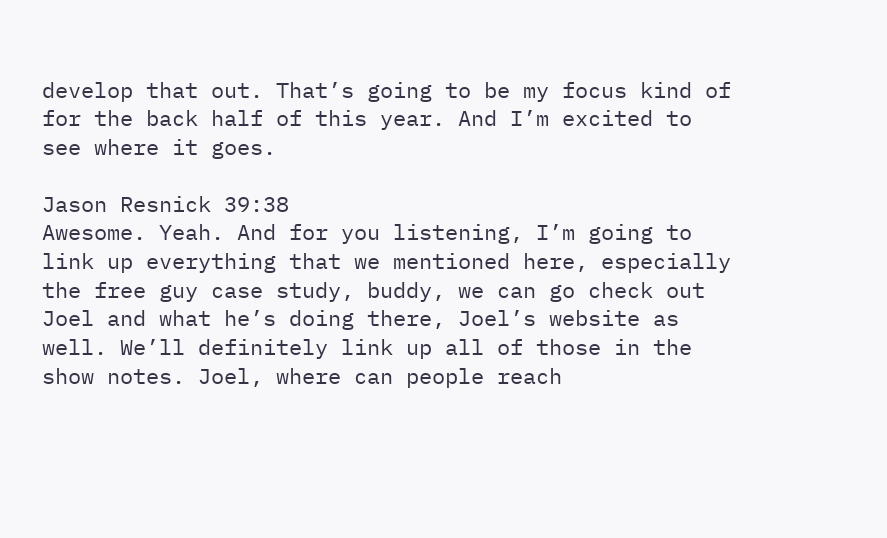develop that out. That’s going to be my focus kind of for the back half of this year. And I’m excited to see where it goes.

Jason Resnick 39:38
Awesome. Yeah. And for you listening, I’m going to link up everything that we mentioned here, especially the free guy case study, buddy, we can go check out Joel and what he’s doing there, Joel’s website as well. We’ll definitely link up all of those in the show notes. Joel, where can people reach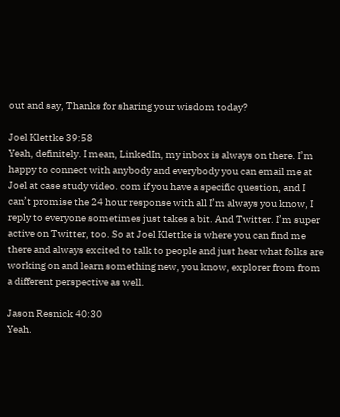out and say, Thanks for sharing your wisdom today?

Joel Klettke 39:58
Yeah, definitely. I mean, LinkedIn, my inbox is always on there. I’m happy to connect with anybody and everybody you can email me at Joel at case study video. com if you have a specific question, and I can’t promise the 24 hour response with all I’m always you know, I reply to everyone sometimes just takes a bit. And Twitter. I’m super active on Twitter, too. So at Joel Klettke is where you can find me there and always excited to talk to people and just hear what folks are working on and learn something new, you know, explorer from from a different perspective as well.

Jason Resnick 40:30
Yeah.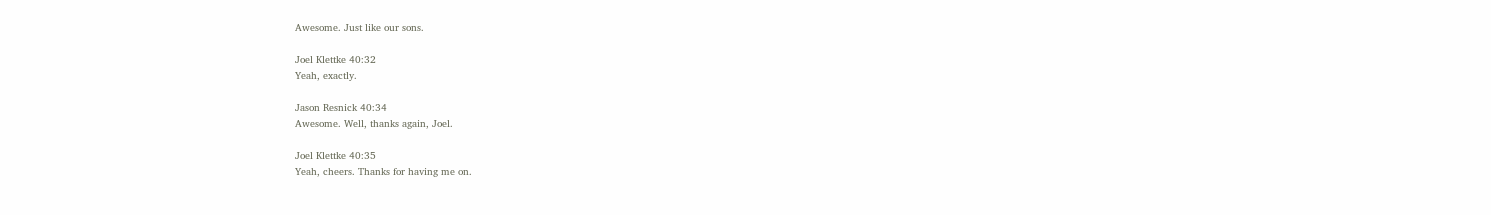Awesome. Just like our sons.

Joel Klettke 40:32
Yeah, exactly.

Jason Resnick 40:34
Awesome. Well, thanks again, Joel.

Joel Klettke 40:35
Yeah, cheers. Thanks for having me on.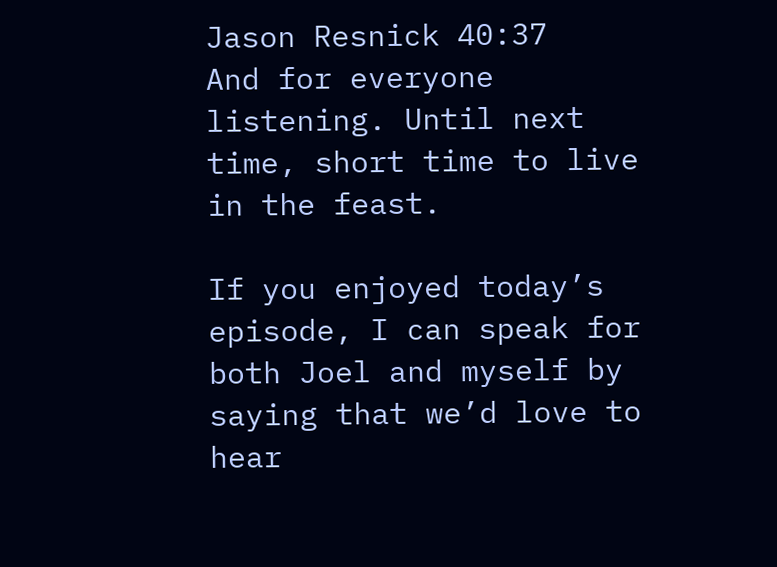Jason Resnick 40:37
And for everyone listening. Until next time, short time to live in the feast.

If you enjoyed today’s episode, I can speak for both Joel and myself by saying that we’d love to hear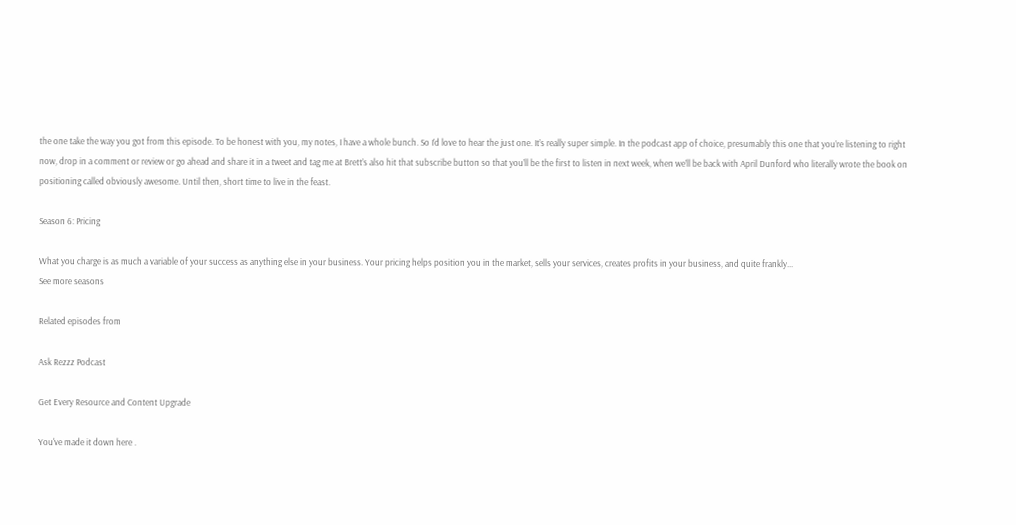the one take the way you got from this episode. To be honest with you, my notes, I have a whole bunch. So I’d love to hear the just one. It’s really super simple. In the podcast app of choice, presumably this one that you’re listening to right now, drop in a comment or review or go ahead and share it in a tweet and tag me at Brett’s also hit that subscribe button so that you’ll be the first to listen in next week, when we’ll be back with April Dunford who literally wrote the book on positioning called obviously awesome. Until then, short time to live in the feast.

Season 6: Pricing

What you charge is as much a variable of your success as anything else in your business. Your pricing helps position you in the market, sells your services, creates profits in your business, and quite frankly...
See more seasons

Related episodes from

Ask Rezzz Podcast

Get Every Resource and Content Upgrade

You've made it down here .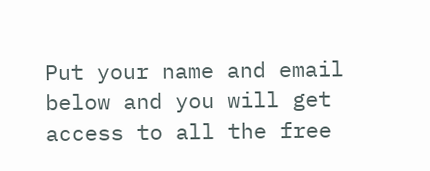Put your name and email below and you will get access to all the free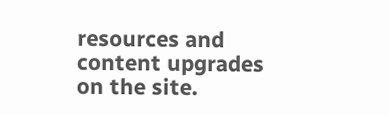resources and content upgrades on the site.